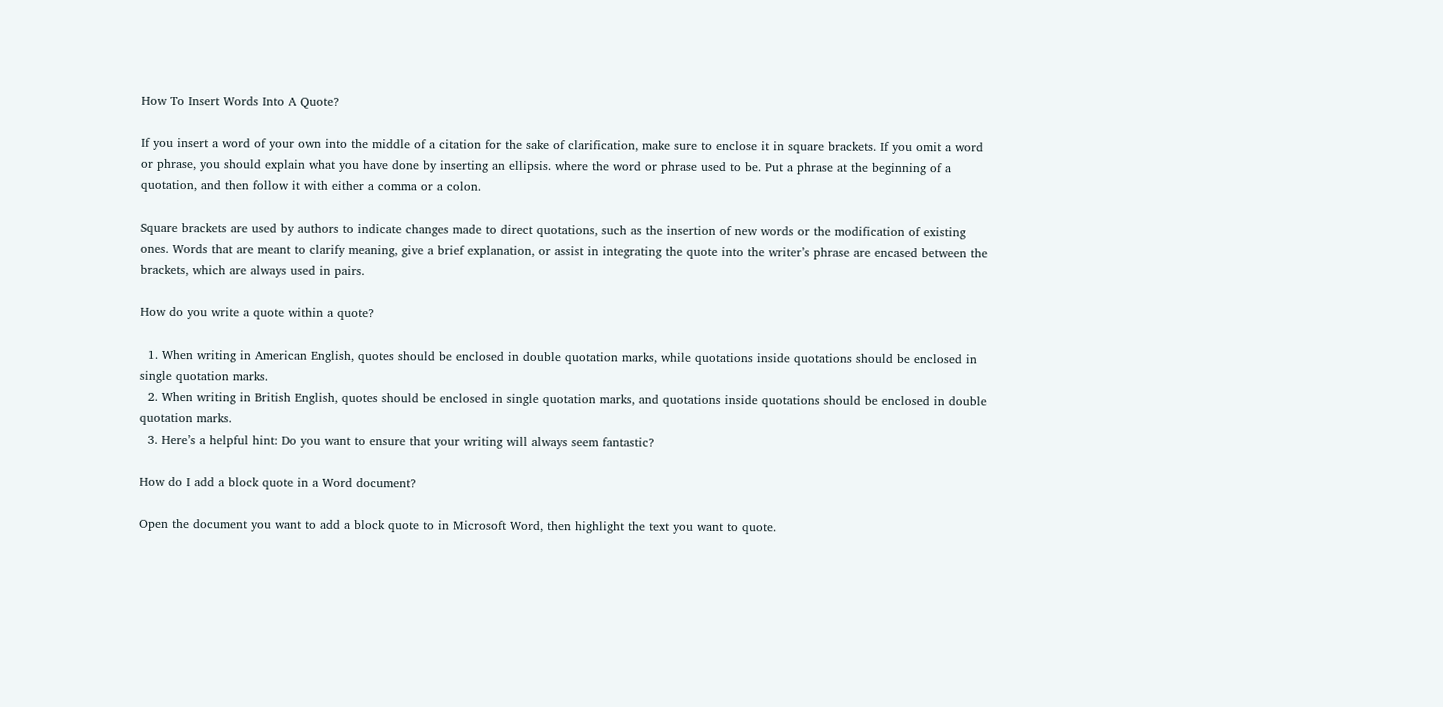How To Insert Words Into A Quote?

If you insert a word of your own into the middle of a citation for the sake of clarification, make sure to enclose it in square brackets. If you omit a word or phrase, you should explain what you have done by inserting an ellipsis. where the word or phrase used to be. Put a phrase at the beginning of a quotation, and then follow it with either a comma or a colon.

Square brackets are used by authors to indicate changes made to direct quotations, such as the insertion of new words or the modification of existing ones. Words that are meant to clarify meaning, give a brief explanation, or assist in integrating the quote into the writer’s phrase are encased between the brackets, which are always used in pairs.

How do you write a quote within a quote?

  1. When writing in American English, quotes should be enclosed in double quotation marks, while quotations inside quotations should be enclosed in single quotation marks.
  2. When writing in British English, quotes should be enclosed in single quotation marks, and quotations inside quotations should be enclosed in double quotation marks.
  3. Here’s a helpful hint: Do you want to ensure that your writing will always seem fantastic?

How do I add a block quote in a Word document?

Open the document you want to add a block quote to in Microsoft Word, then highlight the text you want to quote.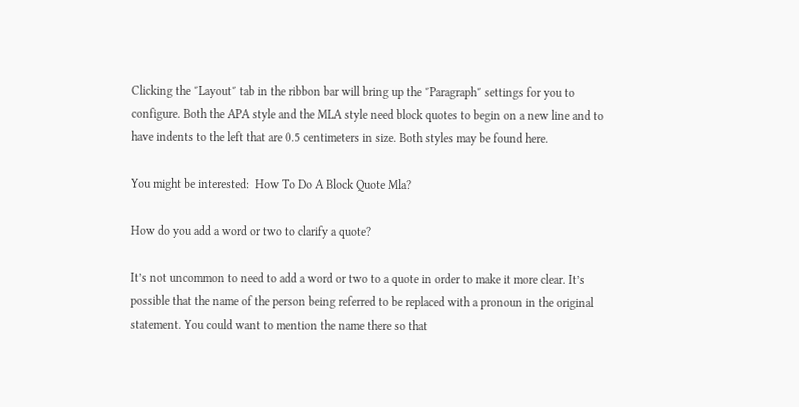Clicking the ″Layout″ tab in the ribbon bar will bring up the ″Paragraph″ settings for you to configure. Both the APA style and the MLA style need block quotes to begin on a new line and to have indents to the left that are 0.5 centimeters in size. Both styles may be found here.

You might be interested:  How To Do A Block Quote Mla?

How do you add a word or two to clarify a quote?

It’s not uncommon to need to add a word or two to a quote in order to make it more clear. It’s possible that the name of the person being referred to be replaced with a pronoun in the original statement. You could want to mention the name there so that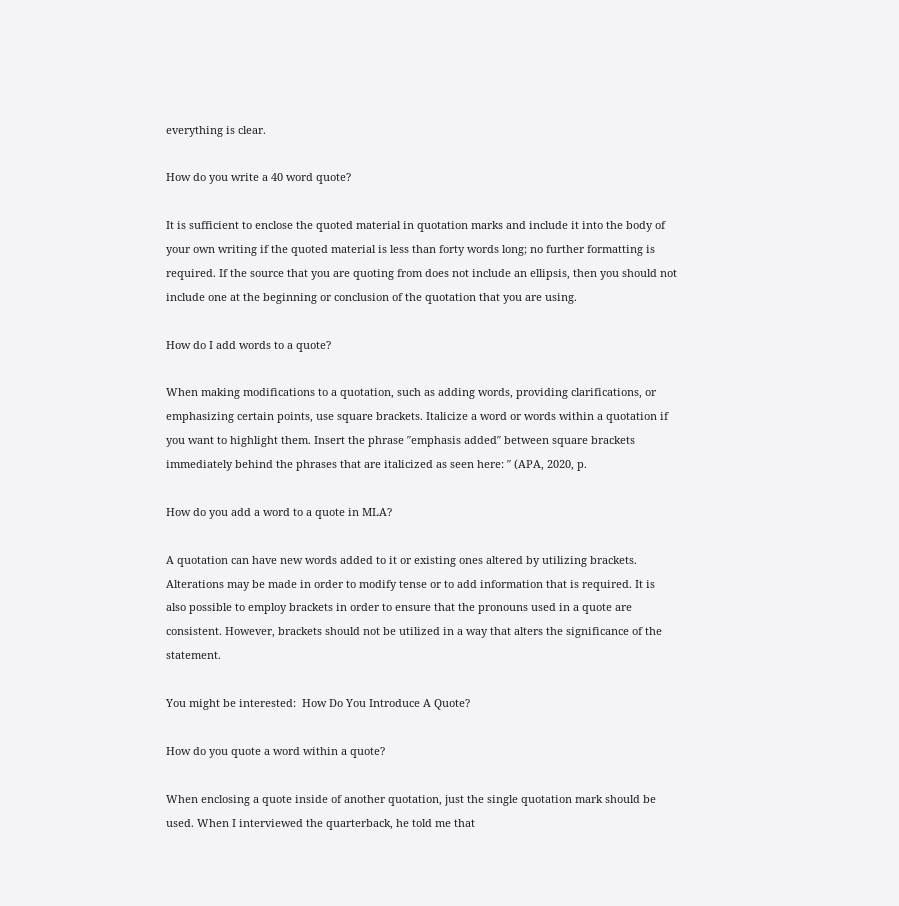everything is clear.

How do you write a 40 word quote?

It is sufficient to enclose the quoted material in quotation marks and include it into the body of your own writing if the quoted material is less than forty words long; no further formatting is required. If the source that you are quoting from does not include an ellipsis, then you should not include one at the beginning or conclusion of the quotation that you are using.

How do I add words to a quote?

When making modifications to a quotation, such as adding words, providing clarifications, or emphasizing certain points, use square brackets. Italicize a word or words within a quotation if you want to highlight them. Insert the phrase ″emphasis added″ between square brackets immediately behind the phrases that are italicized as seen here: ″ (APA, 2020, p.

How do you add a word to a quote in MLA?

A quotation can have new words added to it or existing ones altered by utilizing brackets. Alterations may be made in order to modify tense or to add information that is required. It is also possible to employ brackets in order to ensure that the pronouns used in a quote are consistent. However, brackets should not be utilized in a way that alters the significance of the statement.

You might be interested:  How Do You Introduce A Quote?

How do you quote a word within a quote?

When enclosing a quote inside of another quotation, just the single quotation mark should be used. When I interviewed the quarterback, he told me that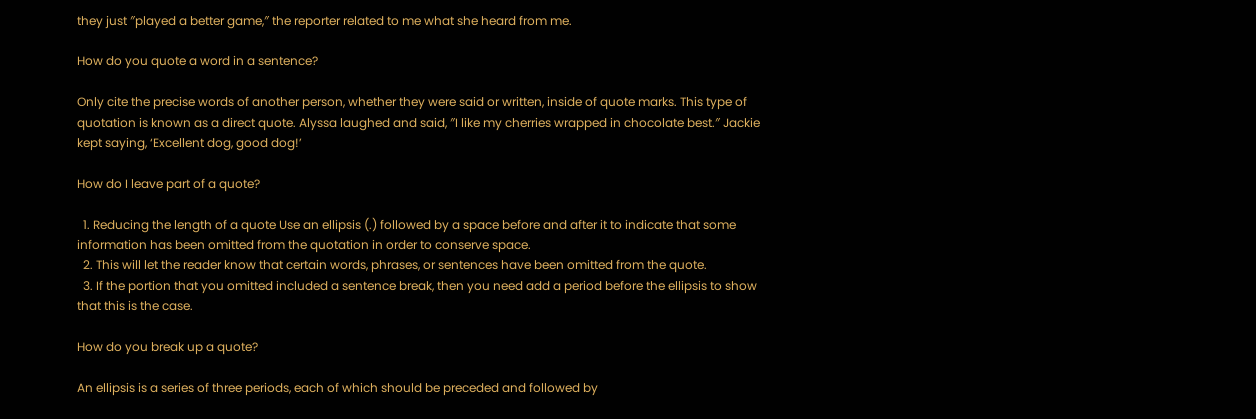they just ″played a better game,″ the reporter related to me what she heard from me.

How do you quote a word in a sentence?

Only cite the precise words of another person, whether they were said or written, inside of quote marks. This type of quotation is known as a direct quote. Alyssa laughed and said, ″I like my cherries wrapped in chocolate best.″ Jackie kept saying, ‘Excellent dog, good dog!’

How do I leave part of a quote?

  1. Reducing the length of a quote Use an ellipsis (.) followed by a space before and after it to indicate that some information has been omitted from the quotation in order to conserve space.
  2. This will let the reader know that certain words, phrases, or sentences have been omitted from the quote.
  3. If the portion that you omitted included a sentence break, then you need add a period before the ellipsis to show that this is the case.

How do you break up a quote?

An ellipsis is a series of three periods, each of which should be preceded and followed by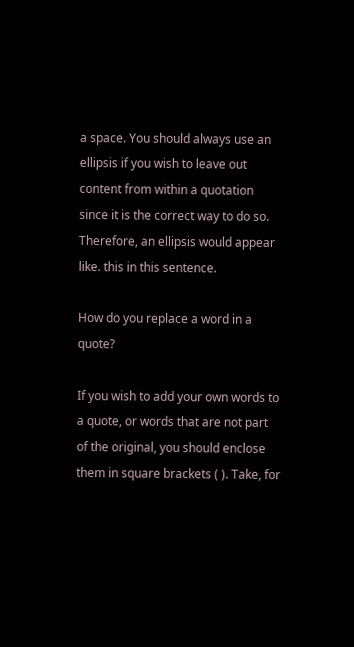a space. You should always use an ellipsis if you wish to leave out content from within a quotation since it is the correct way to do so. Therefore, an ellipsis would appear like. this in this sentence.

How do you replace a word in a quote?

If you wish to add your own words to a quote, or words that are not part of the original, you should enclose them in square brackets ( ). Take, for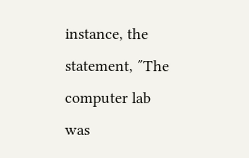instance, the statement, ″The computer lab was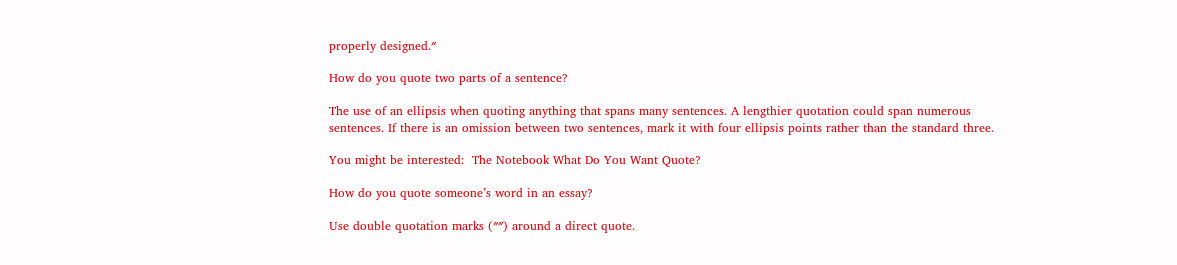properly designed.″

How do you quote two parts of a sentence?

The use of an ellipsis when quoting anything that spans many sentences. A lengthier quotation could span numerous sentences. If there is an omission between two sentences, mark it with four ellipsis points rather than the standard three.

You might be interested:  The Notebook What Do You Want Quote?

How do you quote someone’s word in an essay?

Use double quotation marks (″″) around a direct quote.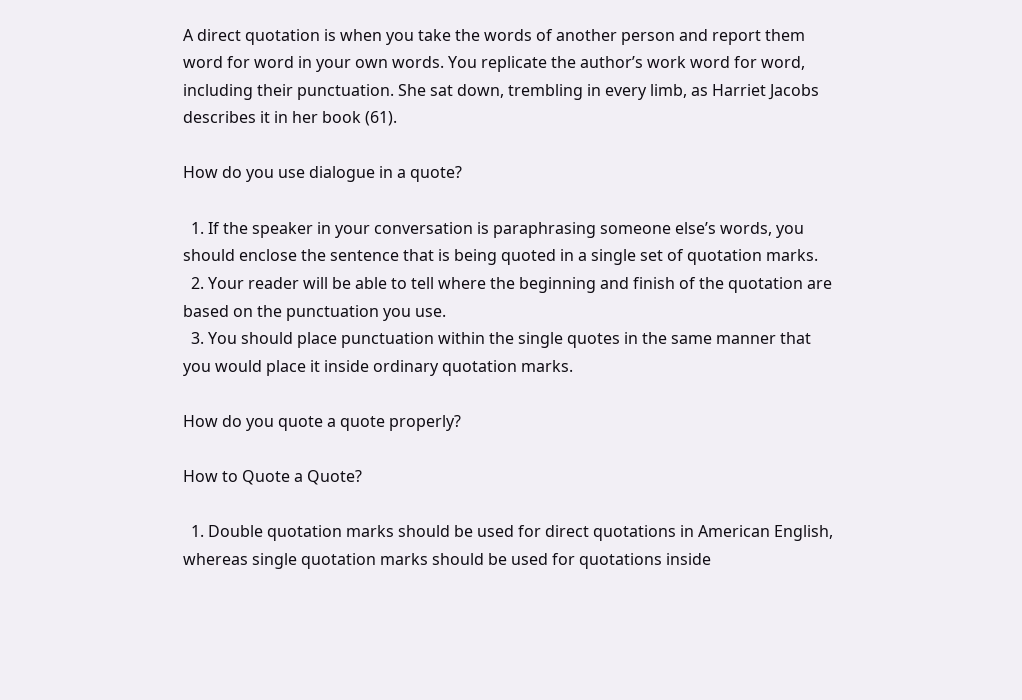A direct quotation is when you take the words of another person and report them word for word in your own words. You replicate the author’s work word for word, including their punctuation. She sat down, trembling in every limb, as Harriet Jacobs describes it in her book (61).

How do you use dialogue in a quote?

  1. If the speaker in your conversation is paraphrasing someone else’s words, you should enclose the sentence that is being quoted in a single set of quotation marks.
  2. Your reader will be able to tell where the beginning and finish of the quotation are based on the punctuation you use.
  3. You should place punctuation within the single quotes in the same manner that you would place it inside ordinary quotation marks.

How do you quote a quote properly?

How to Quote a Quote?

  1. Double quotation marks should be used for direct quotations in American English, whereas single quotation marks should be used for quotations inside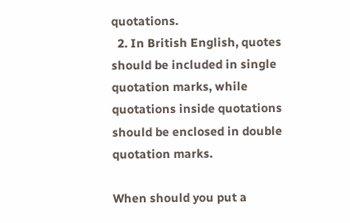quotations.
  2. In British English, quotes should be included in single quotation marks, while quotations inside quotations should be enclosed in double quotation marks.

When should you put a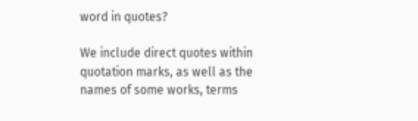word in quotes?

We include direct quotes within quotation marks, as well as the names of some works, terms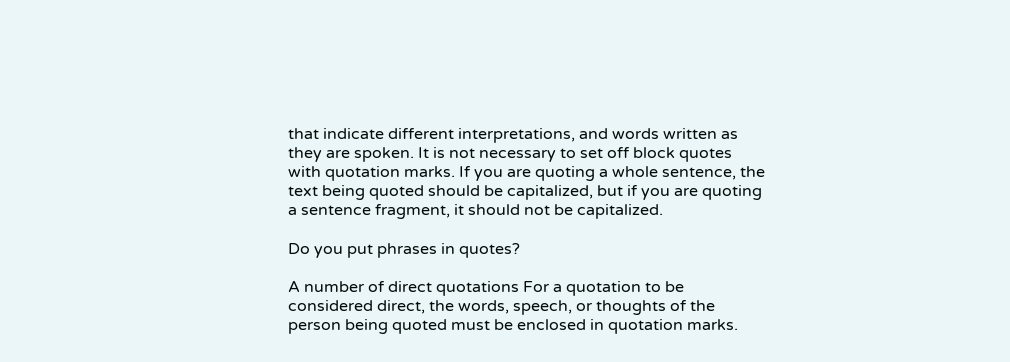that indicate different interpretations, and words written as they are spoken. It is not necessary to set off block quotes with quotation marks. If you are quoting a whole sentence, the text being quoted should be capitalized, but if you are quoting a sentence fragment, it should not be capitalized.

Do you put phrases in quotes?

A number of direct quotations For a quotation to be considered direct, the words, speech, or thoughts of the person being quoted must be enclosed in quotation marks.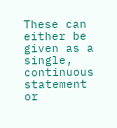These can either be given as a single, continuous statement or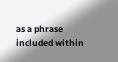as a phrase included within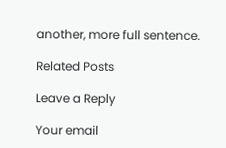another, more full sentence.

Related Posts

Leave a Reply

Your email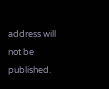address will not be published.